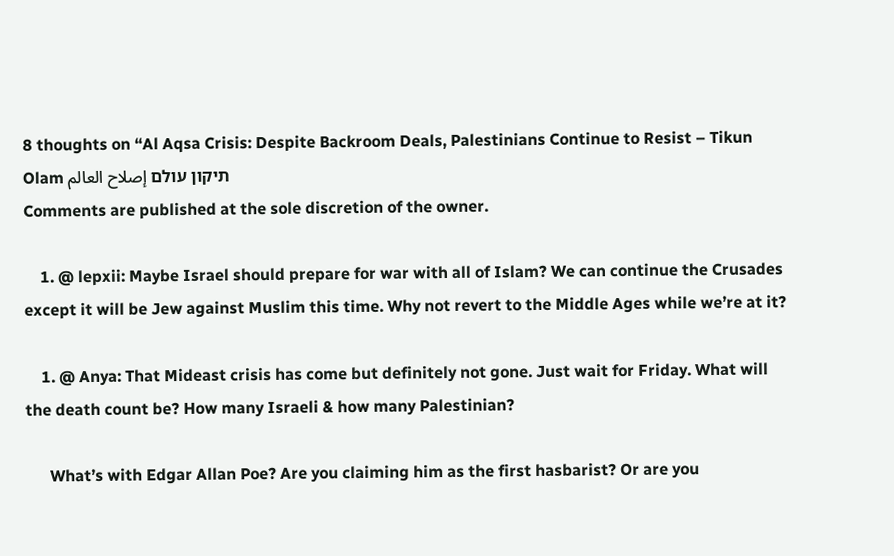8 thoughts on “Al Aqsa Crisis: Despite Backroom Deals, Palestinians Continue to Resist – Tikun Olam תיקון עולם إصلاح العالم
Comments are published at the sole discretion of the owner.

    1. @ lepxii: Maybe Israel should prepare for war with all of Islam? We can continue the Crusades except it will be Jew against Muslim this time. Why not revert to the Middle Ages while we’re at it?

    1. @ Anya: That Mideast crisis has come but definitely not gone. Just wait for Friday. What will the death count be? How many Israeli & how many Palestinian?

      What’s with Edgar Allan Poe? Are you claiming him as the first hasbarist? Or are you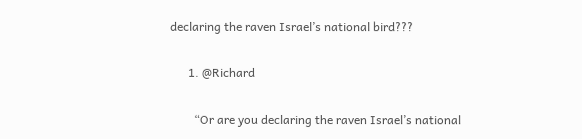declaring the raven Israel’s national bird???

      1. @Richard

        “Or are you declaring the raven Israel’s national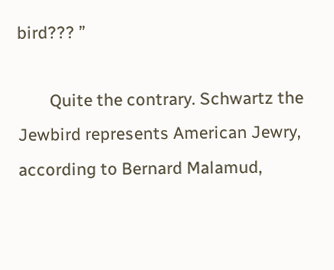bird??? ”

        Quite the contrary. Schwartz the Jewbird represents American Jewry, according to Bernard Malamud,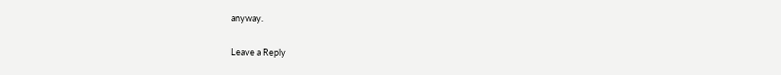anyway.

Leave a Reply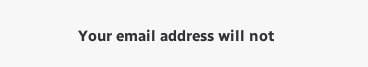Your email address will not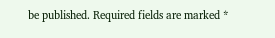be published. Required fields are marked *